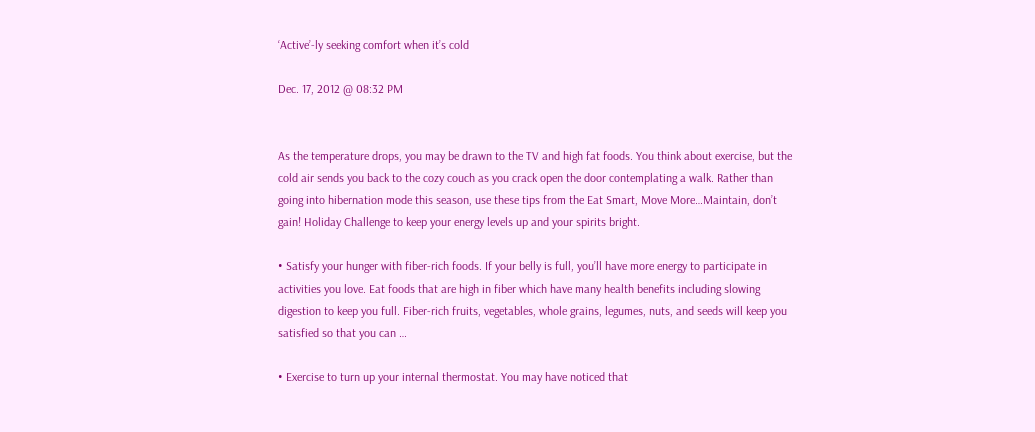‘Active’-ly seeking comfort when it’s cold

Dec. 17, 2012 @ 08:32 PM


As the temperature drops, you may be drawn to the TV and high fat foods. You think about exercise, but the cold air sends you back to the cozy couch as you crack open the door contemplating a walk. Rather than going into hibernation mode this season, use these tips from the Eat Smart, Move More…Maintain, don’t gain! Holiday Challenge to keep your energy levels up and your spirits bright.

• Satisfy your hunger with fiber-rich foods. If your belly is full, you’ll have more energy to participate in activities you love. Eat foods that are high in fiber which have many health benefits including slowing digestion to keep you full. Fiber-rich fruits, vegetables, whole grains, legumes, nuts, and seeds will keep you satisfied so that you can …

• Exercise to turn up your internal thermostat. You may have noticed that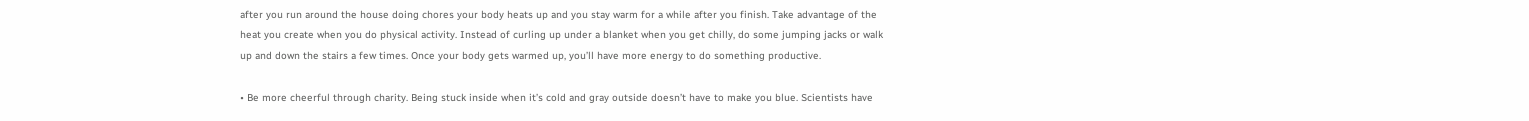after you run around the house doing chores your body heats up and you stay warm for a while after you finish. Take advantage of the heat you create when you do physical activity. Instead of curling up under a blanket when you get chilly, do some jumping jacks or walk up and down the stairs a few times. Once your body gets warmed up, you’ll have more energy to do something productive.

• Be more cheerful through charity. Being stuck inside when it’s cold and gray outside doesn’t have to make you blue. Scientists have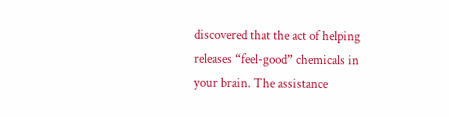discovered that the act of helping releases “feel-good” chemicals in your brain. The assistance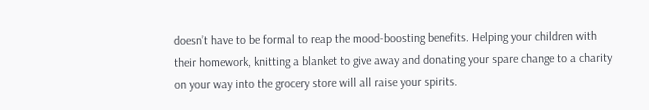doesn’t have to be formal to reap the mood-boosting benefits. Helping your children with their homework, knitting a blanket to give away and donating your spare change to a charity on your way into the grocery store will all raise your spirits.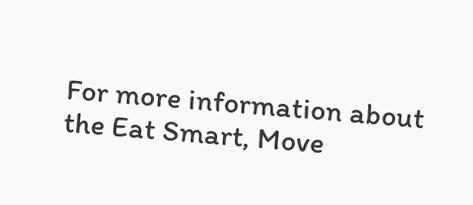For more information about the Eat Smart, Move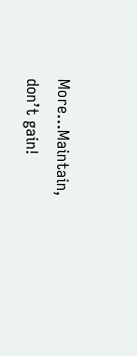More…Maintain, don’t gain!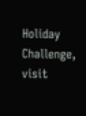Holiday Challenge, visit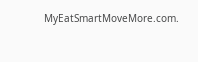MyEatSmartMoveMore.com.